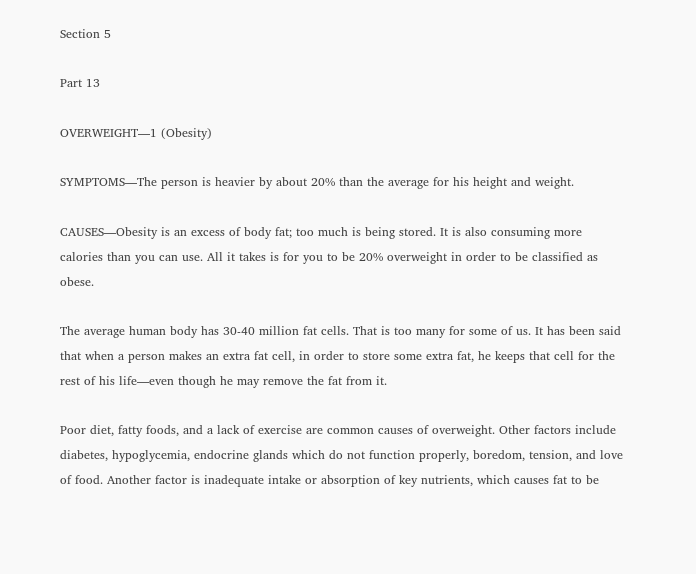Section 5

Part 13

OVERWEIGHT—1 (Obesity)

SYMPTOMS—The person is heavier by about 20% than the average for his height and weight.

CAUSES—Obesity is an excess of body fat; too much is being stored. It is also consuming more calories than you can use. All it takes is for you to be 20% overweight in order to be classified as obese.

The average human body has 30-40 million fat cells. That is too many for some of us. It has been said that when a person makes an extra fat cell, in order to store some extra fat, he keeps that cell for the rest of his life—even though he may remove the fat from it.

Poor diet, fatty foods, and a lack of exercise are common causes of overweight. Other factors include diabetes, hypoglycemia, endocrine glands which do not function properly, boredom, tension, and love of food. Another factor is inadequate intake or absorption of key nutrients, which causes fat to be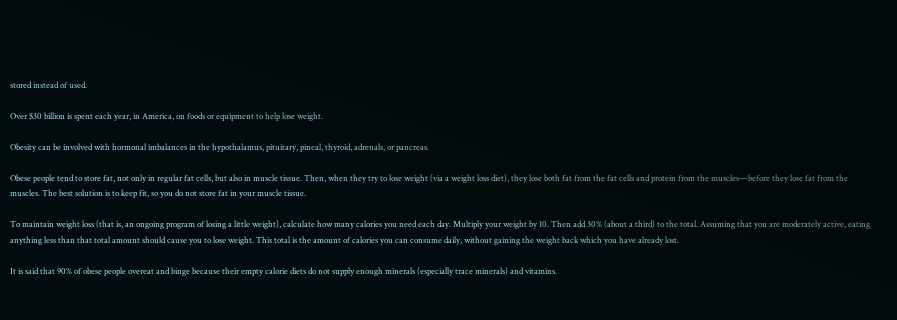stored instead of used.

Over $30 billion is spent each year, in America, on foods or equipment to help lose weight.

Obesity can be involved with hormonal imbalances in the hypothalamus, pituitary, pineal, thyroid, adrenals, or pancreas.

Obese people tend to store fat, not only in regular fat cells, but also in muscle tissue. Then, when they try to lose weight (via a weight loss diet), they lose both fat from the fat cells and protein from the muscles—before they lose fat from the muscles. The best solution is to keep fit, so you do not store fat in your muscle tissue.

To maintain weight loss (that is, an ongoing program of losing a little weight), calculate how many calories you need each day. Multiply your weight by 10. Then add 30% (about a third) to the total. Assuming that you are moderately active, eating anything less than that total amount should cause you to lose weight. This total is the amount of calories you can consume daily, without gaining the weight back which you have already lost.

It is said that 90% of obese people overeat and binge because their empty calorie diets do not supply enough minerals (especially trace minerals) and vitamins.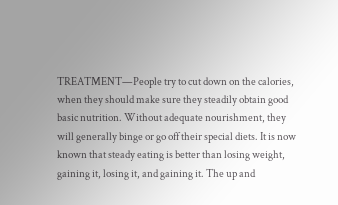TREATMENT—People try to cut down on the calories, when they should make sure they steadily obtain good basic nutrition. Without adequate nourishment, they will generally binge or go off their special diets. It is now known that steady eating is better than losing weight, gaining it, losing it, and gaining it. The up and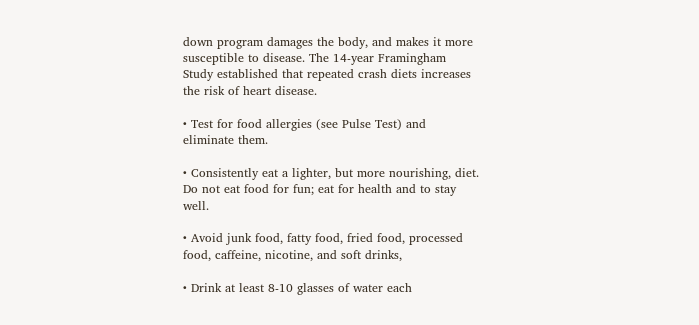down program damages the body, and makes it more susceptible to disease. The 14-year Framingham Study established that repeated crash diets increases the risk of heart disease.

• Test for food allergies (see Pulse Test) and eliminate them.

• Consistently eat a lighter, but more nourishing, diet. Do not eat food for fun; eat for health and to stay well.

• Avoid junk food, fatty food, fried food, processed food, caffeine, nicotine, and soft drinks,

• Drink at least 8-10 glasses of water each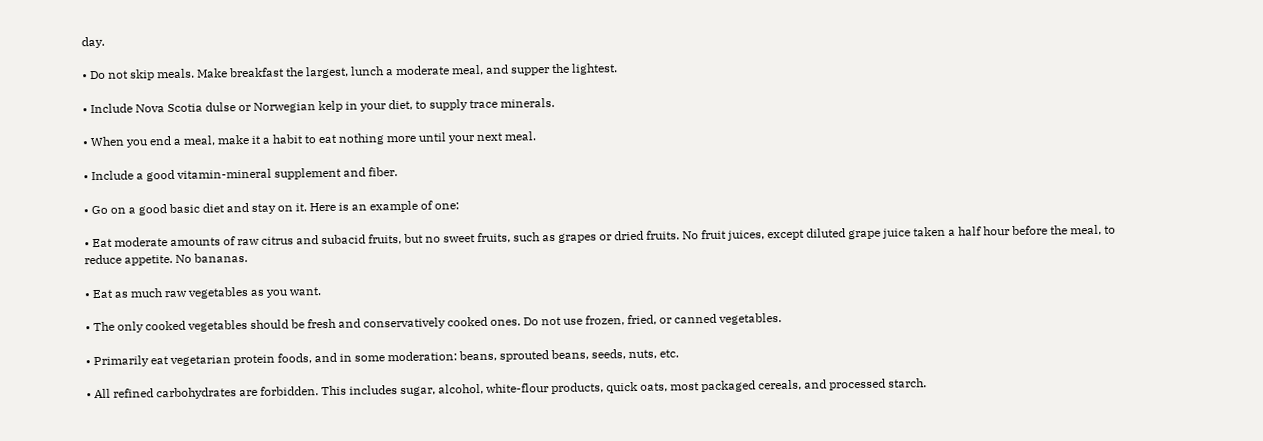day.

• Do not skip meals. Make breakfast the largest, lunch a moderate meal, and supper the lightest.

• Include Nova Scotia dulse or Norwegian kelp in your diet, to supply trace minerals.

• When you end a meal, make it a habit to eat nothing more until your next meal.

• Include a good vitamin-mineral supplement and fiber.

• Go on a good basic diet and stay on it. Here is an example of one:

• Eat moderate amounts of raw citrus and subacid fruits, but no sweet fruits, such as grapes or dried fruits. No fruit juices, except diluted grape juice taken a half hour before the meal, to reduce appetite. No bananas.

• Eat as much raw vegetables as you want.

• The only cooked vegetables should be fresh and conservatively cooked ones. Do not use frozen, fried, or canned vegetables.

• Primarily eat vegetarian protein foods, and in some moderation: beans, sprouted beans, seeds, nuts, etc.

• All refined carbohydrates are forbidden. This includes sugar, alcohol, white-flour products, quick oats, most packaged cereals, and processed starch.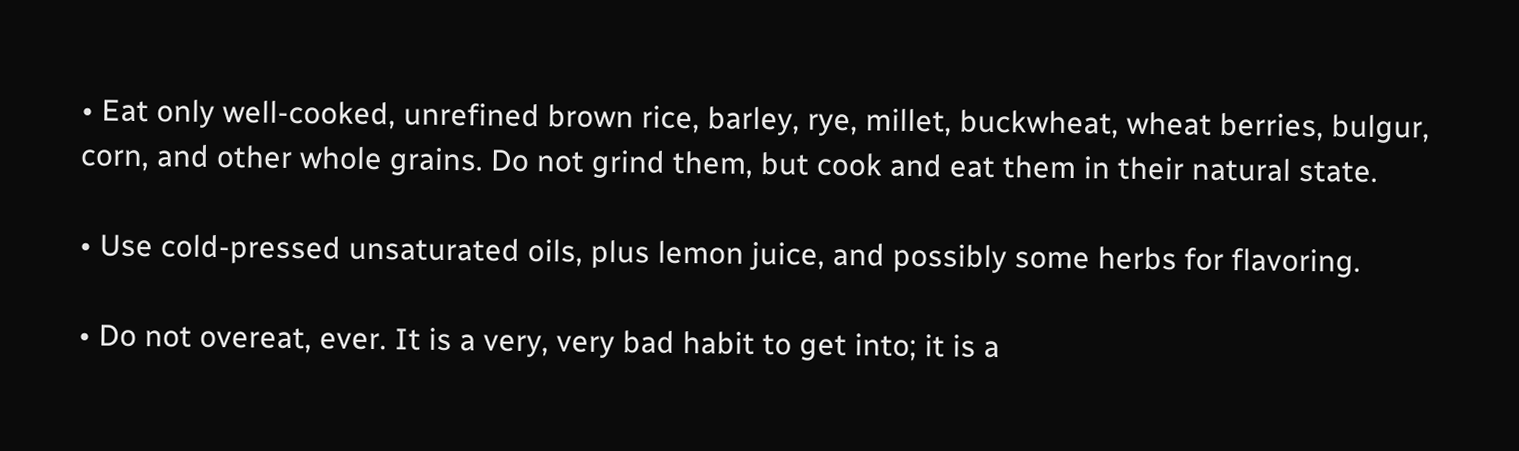• Eat only well-cooked, unrefined brown rice, barley, rye, millet, buckwheat, wheat berries, bulgur, corn, and other whole grains. Do not grind them, but cook and eat them in their natural state.

• Use cold-pressed unsaturated oils, plus lemon juice, and possibly some herbs for flavoring.

• Do not overeat, ever. It is a very, very bad habit to get into; it is a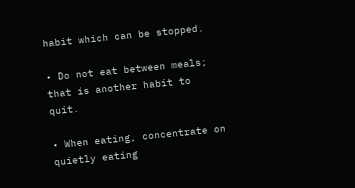habit which can be stopped.

• Do not eat between meals; that is another habit to quit.

• When eating, concentrate on quietly eating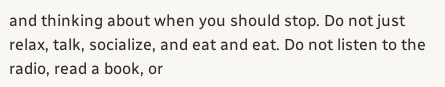and thinking about when you should stop. Do not just relax, talk, socialize, and eat and eat. Do not listen to the radio, read a book, or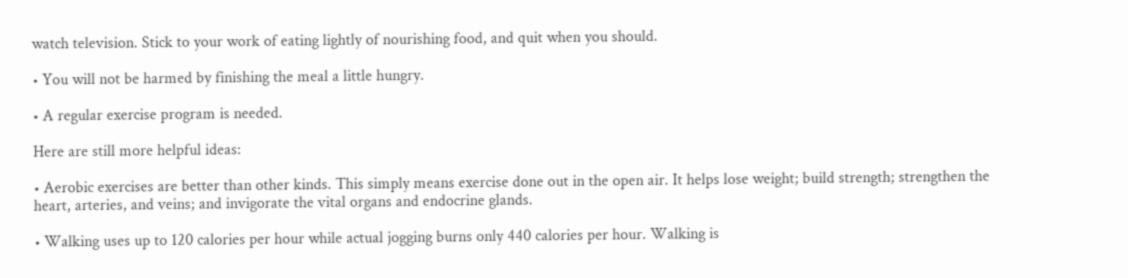watch television. Stick to your work of eating lightly of nourishing food, and quit when you should.

• You will not be harmed by finishing the meal a little hungry.

• A regular exercise program is needed.

Here are still more helpful ideas:

• Aerobic exercises are better than other kinds. This simply means exercise done out in the open air. It helps lose weight; build strength; strengthen the heart, arteries, and veins; and invigorate the vital organs and endocrine glands.

• Walking uses up to 120 calories per hour while actual jogging burns only 440 calories per hour. Walking is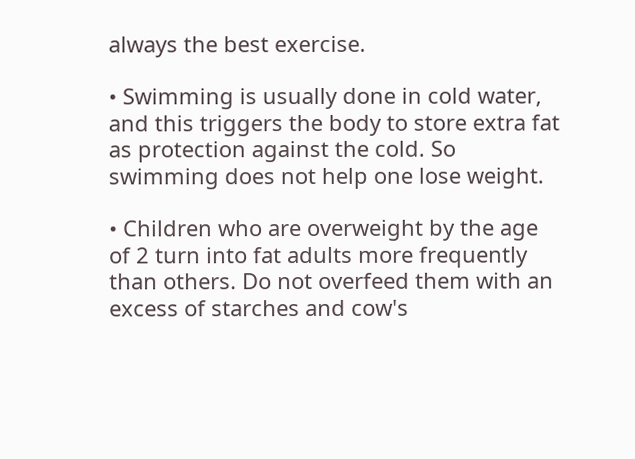always the best exercise.

• Swimming is usually done in cold water, and this triggers the body to store extra fat as protection against the cold. So swimming does not help one lose weight.

• Children who are overweight by the age of 2 turn into fat adults more frequently than others. Do not overfeed them with an excess of starches and cow's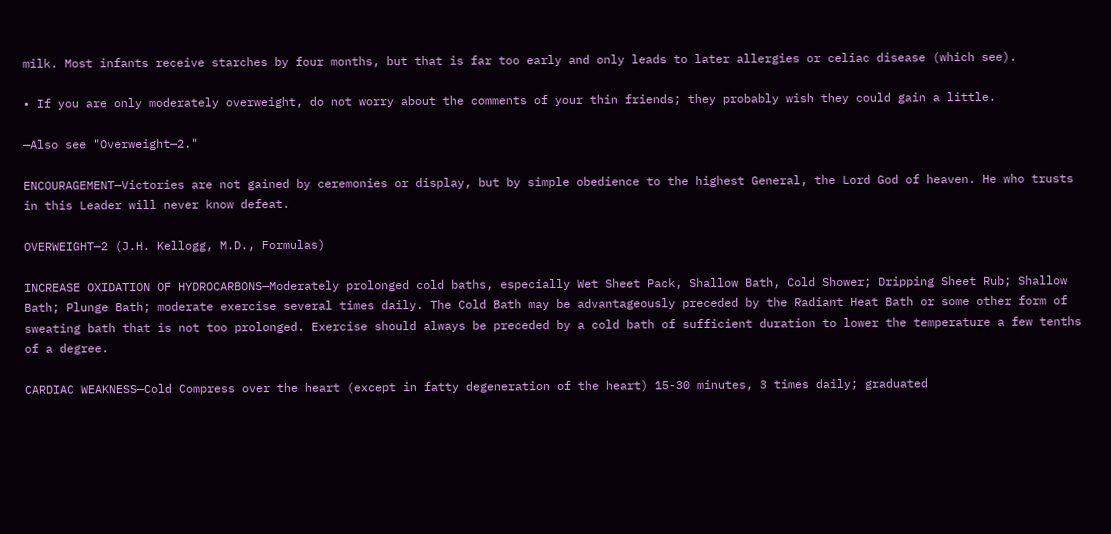milk. Most infants receive starches by four months, but that is far too early and only leads to later allergies or celiac disease (which see).

• If you are only moderately overweight, do not worry about the comments of your thin friends; they probably wish they could gain a little.

—Also see "Overweight—2."

ENCOURAGEMENT—Victories are not gained by ceremonies or display, but by simple obedience to the highest General, the Lord God of heaven. He who trusts in this Leader will never know defeat.

OVERWEIGHT—2 (J.H. Kellogg, M.D., Formulas)

INCREASE OXIDATION OF HYDROCARBONS—Moderately prolonged cold baths, especially Wet Sheet Pack, Shallow Bath, Cold Shower; Dripping Sheet Rub; Shallow Bath; Plunge Bath; moderate exercise several times daily. The Cold Bath may be advantageously preceded by the Radiant Heat Bath or some other form of sweating bath that is not too prolonged. Exercise should always be preceded by a cold bath of sufficient duration to lower the temperature a few tenths of a degree.

CARDIAC WEAKNESS—Cold Compress over the heart (except in fatty degeneration of the heart) 15-30 minutes, 3 times daily; graduated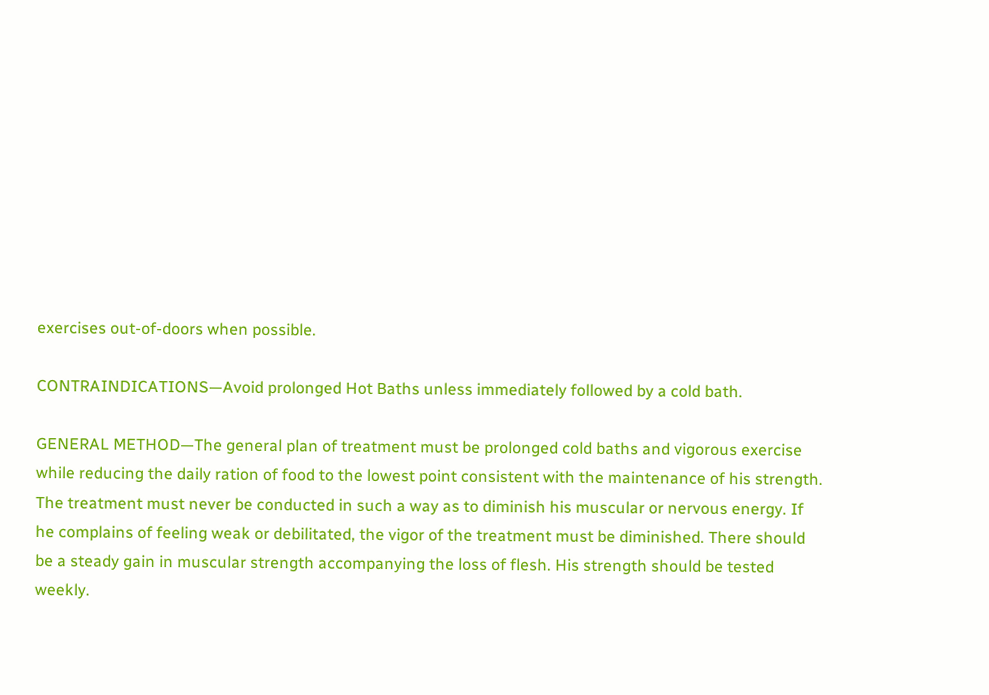exercises out-of-doors when possible.

CONTRAINDICATIONS—Avoid prolonged Hot Baths unless immediately followed by a cold bath.

GENERAL METHOD—The general plan of treatment must be prolonged cold baths and vigorous exercise while reducing the daily ration of food to the lowest point consistent with the maintenance of his strength. The treatment must never be conducted in such a way as to diminish his muscular or nervous energy. If he complains of feeling weak or debilitated, the vigor of the treatment must be diminished. There should be a steady gain in muscular strength accompanying the loss of flesh. His strength should be tested weekly.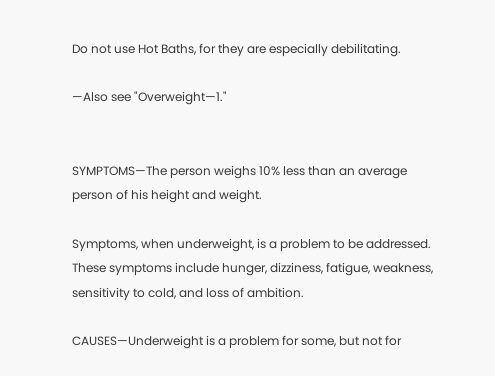Do not use Hot Baths, for they are especially debilitating.

—Also see "Overweight—1."


SYMPTOMS—The person weighs 10% less than an average person of his height and weight.

Symptoms, when underweight, is a problem to be addressed. These symptoms include hunger, dizziness, fatigue, weakness, sensitivity to cold, and loss of ambition.

CAUSES—Underweight is a problem for some, but not for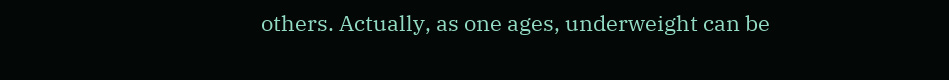others. Actually, as one ages, underweight can be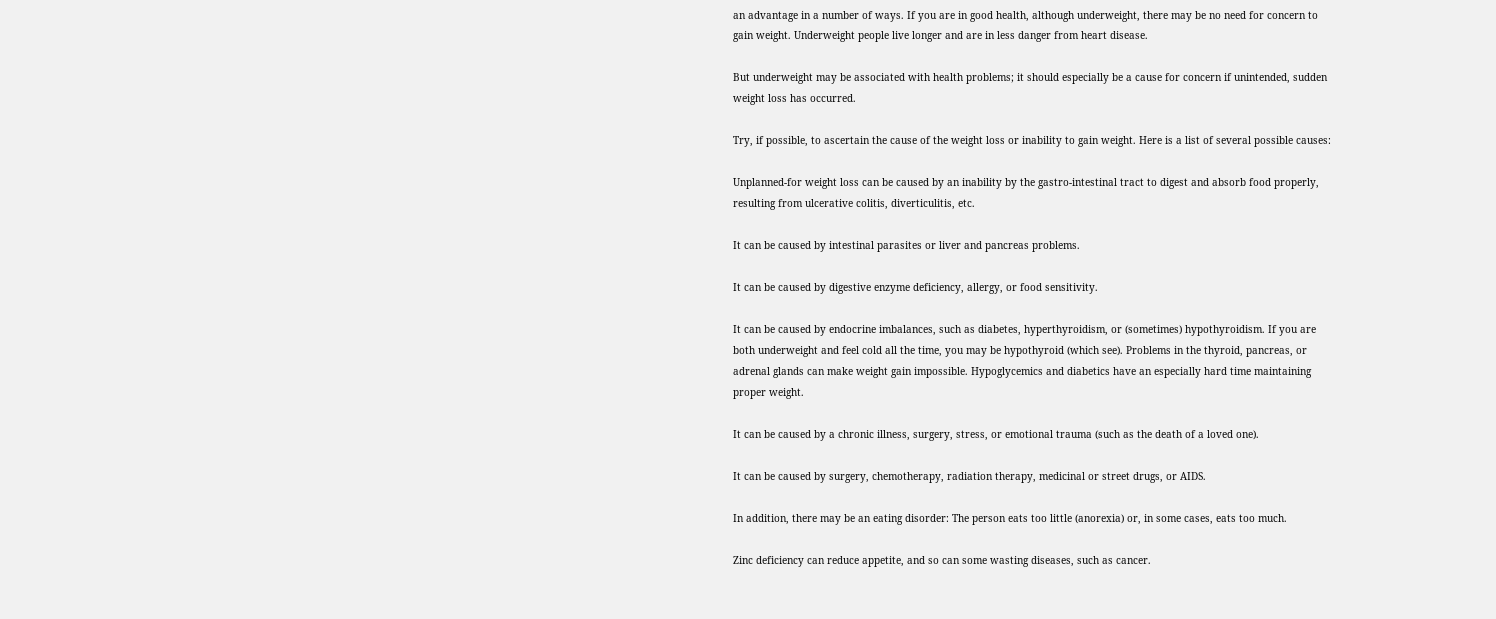an advantage in a number of ways. If you are in good health, although underweight, there may be no need for concern to gain weight. Underweight people live longer and are in less danger from heart disease.

But underweight may be associated with health problems; it should especially be a cause for concern if unintended, sudden weight loss has occurred.

Try, if possible, to ascertain the cause of the weight loss or inability to gain weight. Here is a list of several possible causes:

Unplanned-for weight loss can be caused by an inability by the gastro-intestinal tract to digest and absorb food properly, resulting from ulcerative colitis, diverticulitis, etc.

It can be caused by intestinal parasites or liver and pancreas problems.

It can be caused by digestive enzyme deficiency, allergy, or food sensitivity.

It can be caused by endocrine imbalances, such as diabetes, hyperthyroidism, or (sometimes) hypothyroidism. If you are both underweight and feel cold all the time, you may be hypothyroid (which see). Problems in the thyroid, pancreas, or adrenal glands can make weight gain impossible. Hypoglycemics and diabetics have an especially hard time maintaining proper weight.

It can be caused by a chronic illness, surgery, stress, or emotional trauma (such as the death of a loved one).

It can be caused by surgery, chemotherapy, radiation therapy, medicinal or street drugs, or AIDS.

In addition, there may be an eating disorder: The person eats too little (anorexia) or, in some cases, eats too much.

Zinc deficiency can reduce appetite, and so can some wasting diseases, such as cancer.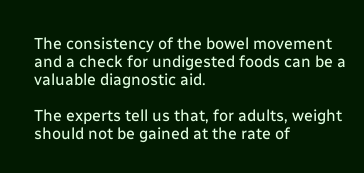The consistency of the bowel movement and a check for undigested foods can be a valuable diagnostic aid.

The experts tell us that, for adults, weight should not be gained at the rate of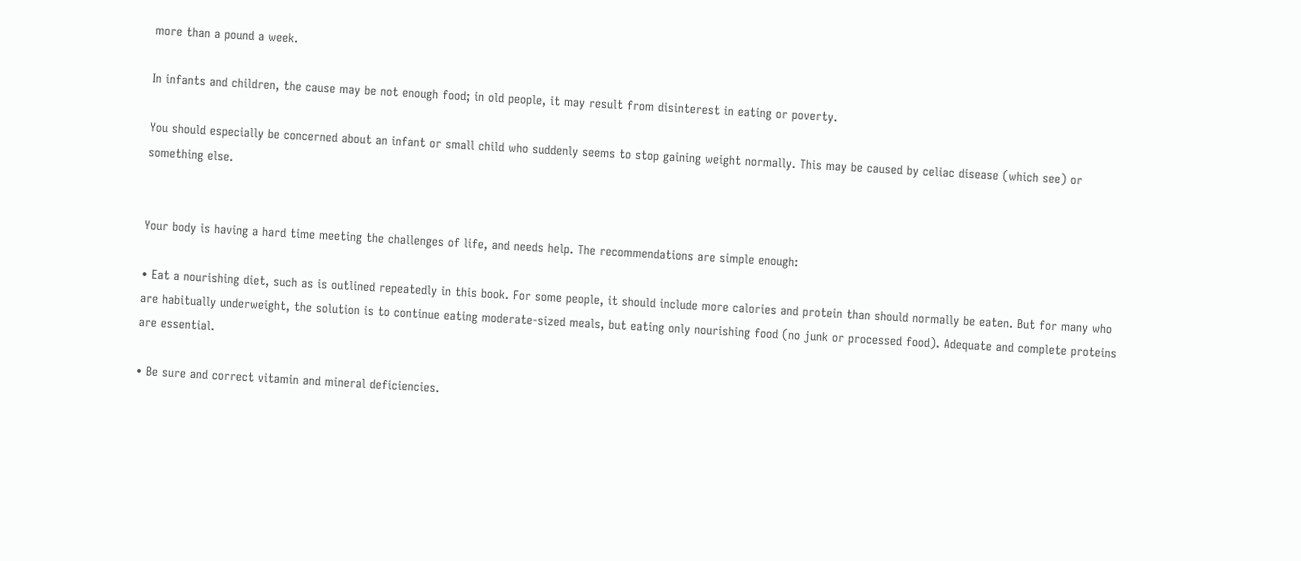more than a pound a week.

In infants and children, the cause may be not enough food; in old people, it may result from disinterest in eating or poverty.

You should especially be concerned about an infant or small child who suddenly seems to stop gaining weight normally. This may be caused by celiac disease (which see) or something else.


Your body is having a hard time meeting the challenges of life, and needs help. The recommendations are simple enough:

• Eat a nourishing diet, such as is outlined repeatedly in this book. For some people, it should include more calories and protein than should normally be eaten. But for many who are habitually underweight, the solution is to continue eating moderate-sized meals, but eating only nourishing food (no junk or processed food). Adequate and complete proteins are essential.

• Be sure and correct vitamin and mineral deficiencies.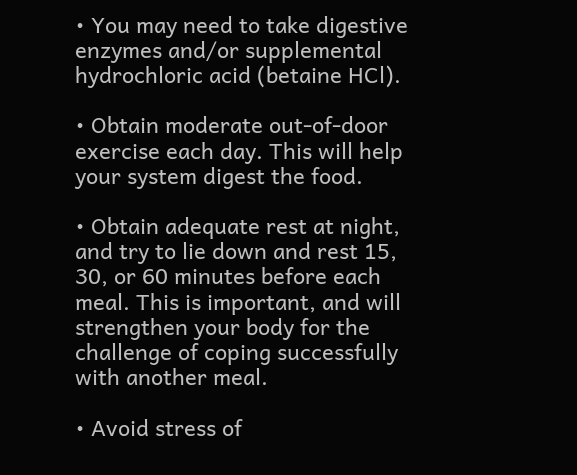• You may need to take digestive enzymes and/or supplemental hydrochloric acid (betaine HCl).

• Obtain moderate out-of-door exercise each day. This will help your system digest the food.

• Obtain adequate rest at night, and try to lie down and rest 15, 30, or 60 minutes before each meal. This is important, and will strengthen your body for the challenge of coping successfully with another meal.

• Avoid stress of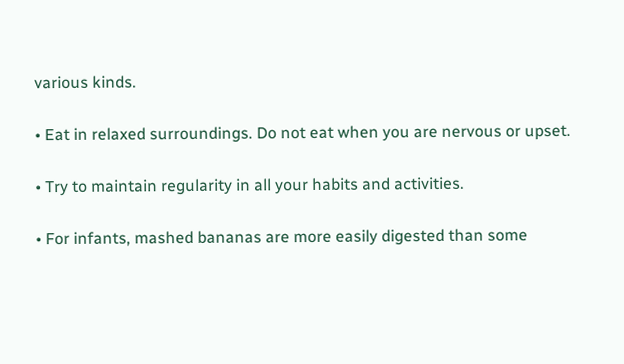various kinds.

• Eat in relaxed surroundings. Do not eat when you are nervous or upset.

• Try to maintain regularity in all your habits and activities.

• For infants, mashed bananas are more easily digested than some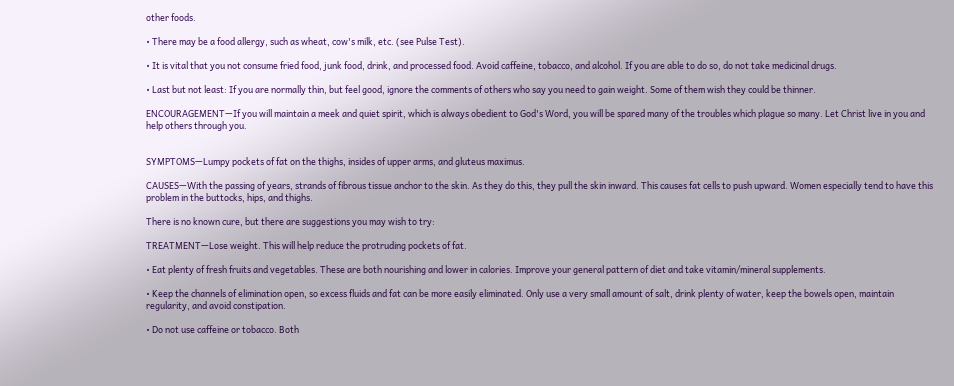other foods.

• There may be a food allergy, such as wheat, cow's milk, etc. (see Pulse Test).

• It is vital that you not consume fried food, junk food, drink, and processed food. Avoid caffeine, tobacco, and alcohol. If you are able to do so, do not take medicinal drugs.

• Last but not least: If you are normally thin, but feel good, ignore the comments of others who say you need to gain weight. Some of them wish they could be thinner.

ENCOURAGEMENT—If you will maintain a meek and quiet spirit, which is always obedient to God's Word, you will be spared many of the troubles which plague so many. Let Christ live in you and help others through you.


SYMPTOMS—Lumpy pockets of fat on the thighs, insides of upper arms, and gluteus maximus.

CAUSES—With the passing of years, strands of fibrous tissue anchor to the skin. As they do this, they pull the skin inward. This causes fat cells to push upward. Women especially tend to have this problem in the buttocks, hips, and thighs.

There is no known cure, but there are suggestions you may wish to try:

TREATMENT—Lose weight. This will help reduce the protruding pockets of fat.

• Eat plenty of fresh fruits and vegetables. These are both nourishing and lower in calories. Improve your general pattern of diet and take vitamin/mineral supplements.

• Keep the channels of elimination open, so excess fluids and fat can be more easily eliminated. Only use a very small amount of salt, drink plenty of water, keep the bowels open, maintain regularity, and avoid constipation.

• Do not use caffeine or tobacco. Both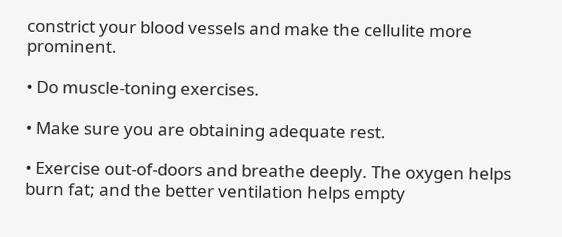constrict your blood vessels and make the cellulite more prominent.

• Do muscle-toning exercises.

• Make sure you are obtaining adequate rest.

• Exercise out-of-doors and breathe deeply. The oxygen helps burn fat; and the better ventilation helps empty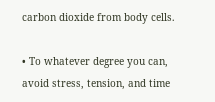carbon dioxide from body cells.

• To whatever degree you can, avoid stress, tension, and time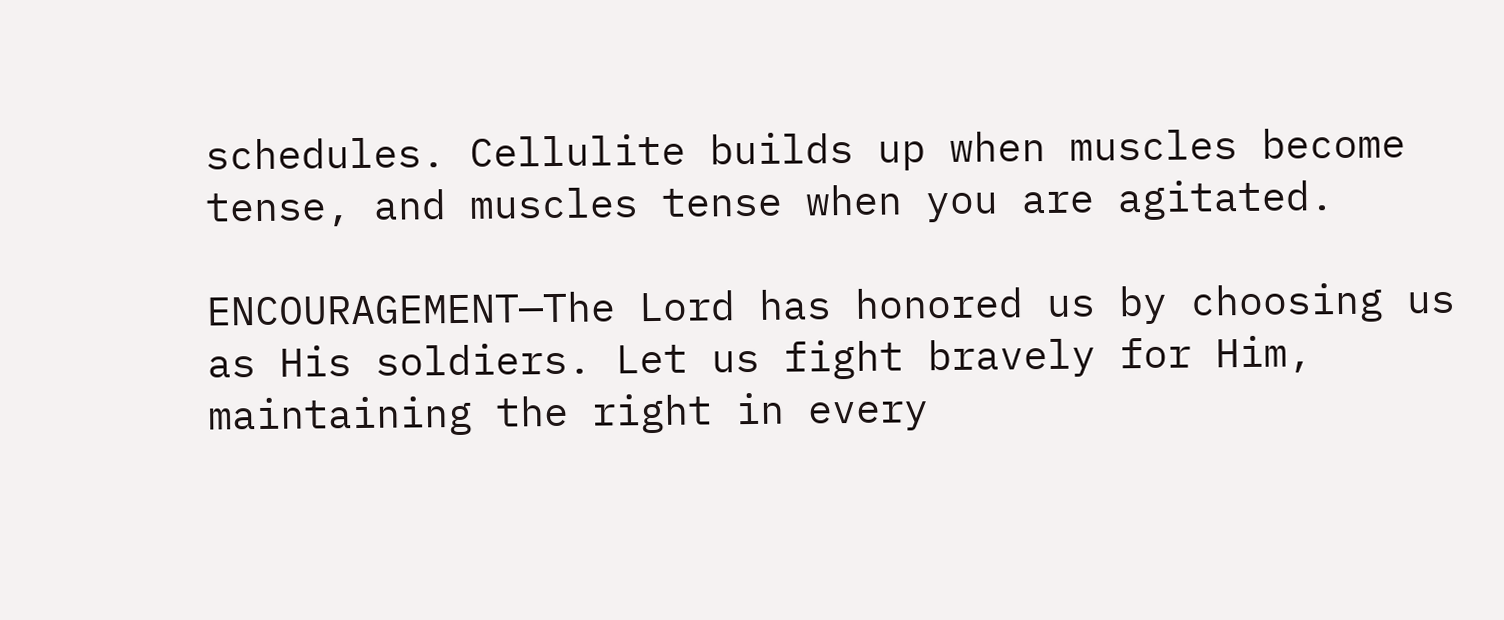schedules. Cellulite builds up when muscles become tense, and muscles tense when you are agitated.

ENCOURAGEMENT—The Lord has honored us by choosing us as His soldiers. Let us fight bravely for Him, maintaining the right in every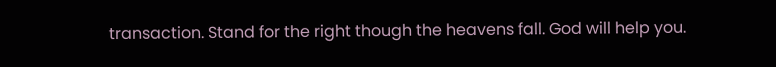transaction. Stand for the right though the heavens fall. God will help you.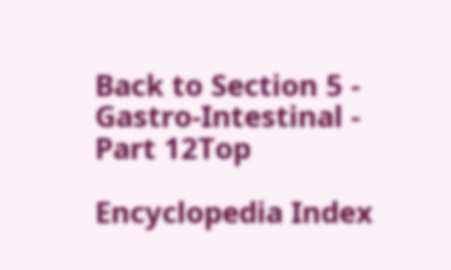Back to Section 5 - Gastro-Intestinal - Part 12Top

Encyclopedia Index